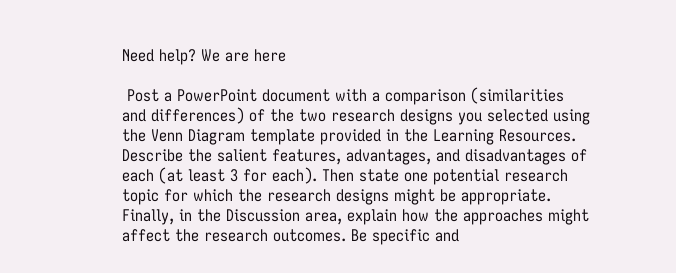Need help? We are here

 Post a PowerPoint document with a comparison (similarities and differences) of the two research designs you selected using the Venn Diagram template provided in the Learning Resources. Describe the salient features, advantages, and disadvantages of each (at least 3 for each). Then state one potential research topic for which the research designs might be appropriate. Finally, in the Discussion area, explain how the approaches might affect the research outcomes. Be specific and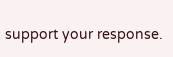support your response.